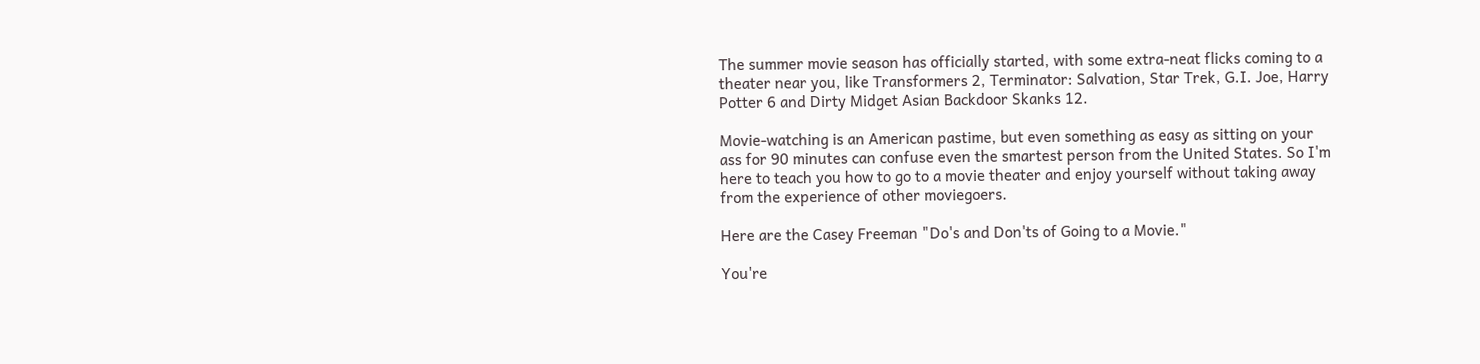The summer movie season has officially started, with some extra-neat flicks coming to a theater near you, like Transformers 2, Terminator: Salvation, Star Trek, G.I. Joe, Harry Potter 6 and Dirty Midget Asian Backdoor Skanks 12.

Movie-watching is an American pastime, but even something as easy as sitting on your ass for 90 minutes can confuse even the smartest person from the United States. So I'm here to teach you how to go to a movie theater and enjoy yourself without taking away from the experience of other moviegoers.

Here are the Casey Freeman "Do's and Don'ts of Going to a Movie."

You're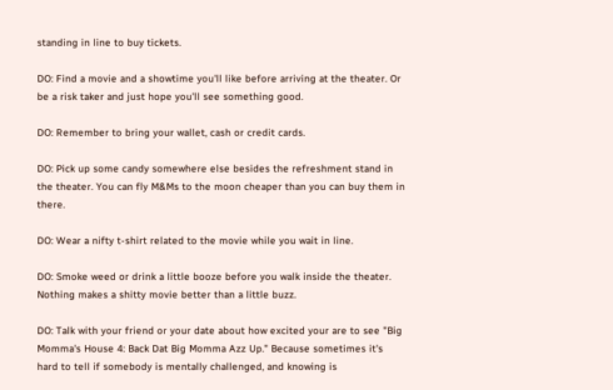standing in line to buy tickets.

DO: Find a movie and a showtime you'll like before arriving at the theater. Or be a risk taker and just hope you'll see something good.

DO: Remember to bring your wallet, cash or credit cards.

DO: Pick up some candy somewhere else besides the refreshment stand in the theater. You can fly M&Ms to the moon cheaper than you can buy them in there.

DO: Wear a nifty t-shirt related to the movie while you wait in line.

DO: Smoke weed or drink a little booze before you walk inside the theater. Nothing makes a shitty movie better than a little buzz.

DO: Talk with your friend or your date about how excited your are to see "Big Momma's House 4: Back Dat Big Momma Azz Up." Because sometimes it's hard to tell if somebody is mentally challenged, and knowing is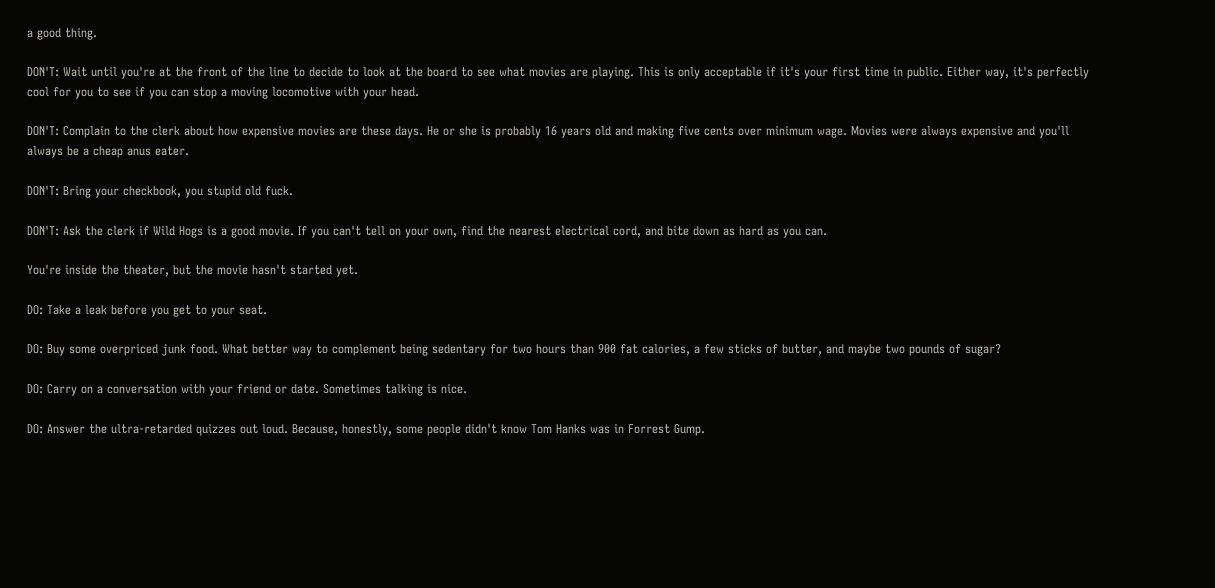a good thing.

DON'T: Wait until you're at the front of the line to decide to look at the board to see what movies are playing. This is only acceptable if it's your first time in public. Either way, it's perfectly cool for you to see if you can stop a moving locomotive with your head.

DON'T: Complain to the clerk about how expensive movies are these days. He or she is probably 16 years old and making five cents over minimum wage. Movies were always expensive and you'll always be a cheap anus eater.

DON'T: Bring your checkbook, you stupid old fuck.

DON'T: Ask the clerk if Wild Hogs is a good movie. If you can't tell on your own, find the nearest electrical cord, and bite down as hard as you can.

You're inside the theater, but the movie hasn't started yet.

DO: Take a leak before you get to your seat.

DO: Buy some overpriced junk food. What better way to complement being sedentary for two hours than 900 fat calories, a few sticks of butter, and maybe two pounds of sugar?

DO: Carry on a conversation with your friend or date. Sometimes talking is nice.

DO: Answer the ultra-retarded quizzes out loud. Because, honestly, some people didn't know Tom Hanks was in Forrest Gump.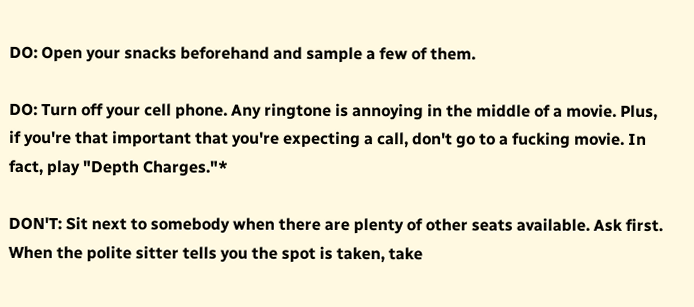DO: Open your snacks beforehand and sample a few of them.

DO: Turn off your cell phone. Any ringtone is annoying in the middle of a movie. Plus, if you're that important that you're expecting a call, don't go to a fucking movie. In fact, play "Depth Charges."*

DON'T: Sit next to somebody when there are plenty of other seats available. Ask first. When the polite sitter tells you the spot is taken, take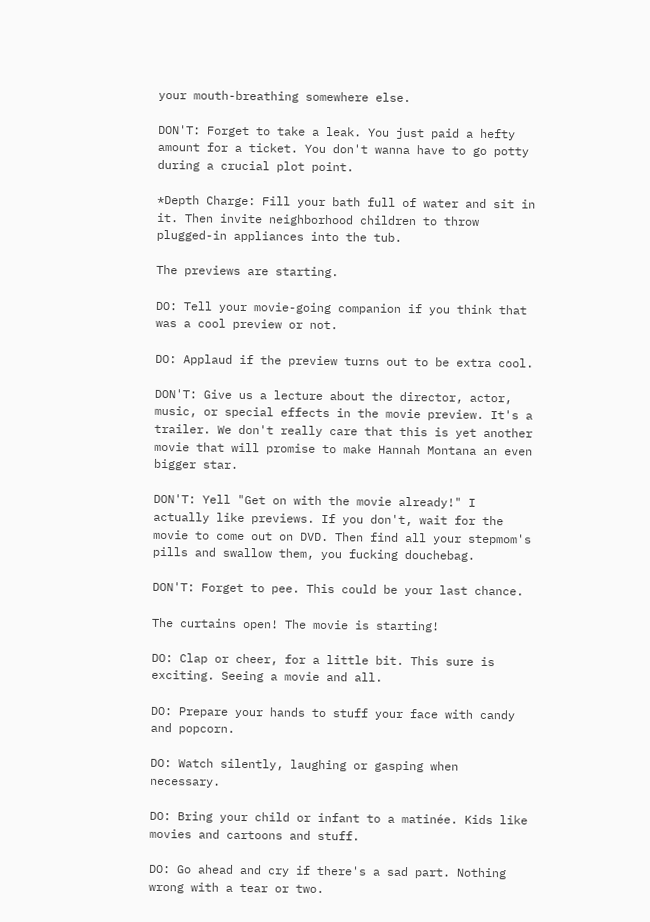your mouth-breathing somewhere else.

DON'T: Forget to take a leak. You just paid a hefty amount for a ticket. You don't wanna have to go potty during a crucial plot point.

*Depth Charge: Fill your bath full of water and sit in it. Then invite neighborhood children to throw plugged-in appliances into the tub.

The previews are starting.

DO: Tell your movie-going companion if you think that was a cool preview or not.

DO: Applaud if the preview turns out to be extra cool.

DON'T: Give us a lecture about the director, actor, music, or special effects in the movie preview. It's a trailer. We don't really care that this is yet another movie that will promise to make Hannah Montana an even bigger star.

DON'T: Yell "Get on with the movie already!" I actually like previews. If you don't, wait for the movie to come out on DVD. Then find all your stepmom's pills and swallow them, you fucking douchebag.

DON'T: Forget to pee. This could be your last chance.

The curtains open! The movie is starting!

DO: Clap or cheer, for a little bit. This sure is exciting. Seeing a movie and all.

DO: Prepare your hands to stuff your face with candy and popcorn.

DO: Watch silently, laughing or gasping when necessary.

DO: Bring your child or infant to a matinée. Kids like movies and cartoons and stuff.

DO: Go ahead and cry if there's a sad part. Nothing wrong with a tear or two.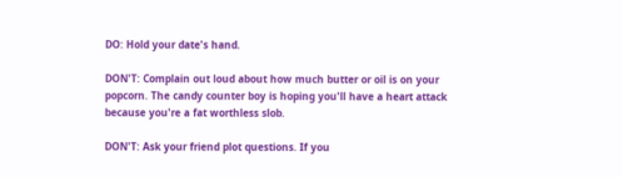DO: Hold your date's hand.

DON'T: Complain out loud about how much butter or oil is on your popcorn. The candy counter boy is hoping you'll have a heart attack because you're a fat worthless slob.

DON'T: Ask your friend plot questions. If you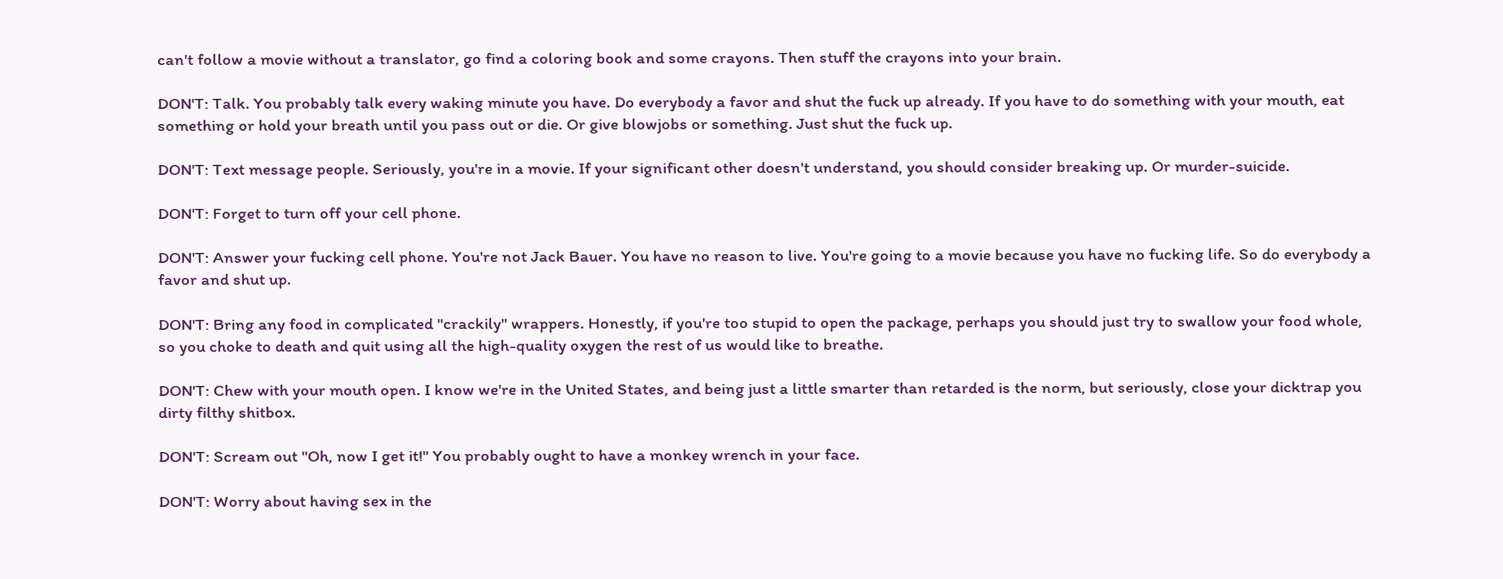can't follow a movie without a translator, go find a coloring book and some crayons. Then stuff the crayons into your brain.

DON'T: Talk. You probably talk every waking minute you have. Do everybody a favor and shut the fuck up already. If you have to do something with your mouth, eat something or hold your breath until you pass out or die. Or give blowjobs or something. Just shut the fuck up.

DON'T: Text message people. Seriously, you're in a movie. If your significant other doesn't understand, you should consider breaking up. Or murder-suicide.

DON'T: Forget to turn off your cell phone.

DON'T: Answer your fucking cell phone. You're not Jack Bauer. You have no reason to live. You're going to a movie because you have no fucking life. So do everybody a favor and shut up.

DON'T: Bring any food in complicated "crackily" wrappers. Honestly, if you're too stupid to open the package, perhaps you should just try to swallow your food whole, so you choke to death and quit using all the high-quality oxygen the rest of us would like to breathe.

DON'T: Chew with your mouth open. I know we're in the United States, and being just a little smarter than retarded is the norm, but seriously, close your dicktrap you dirty filthy shitbox.

DON'T: Scream out "Oh, now I get it!" You probably ought to have a monkey wrench in your face.

DON'T: Worry about having sex in the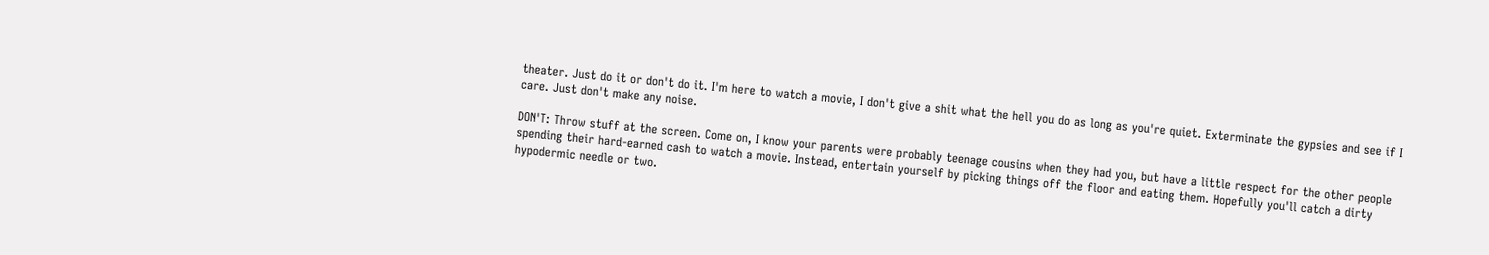theater. Just do it or don't do it. I'm here to watch a movie, I don't give a shit what the hell you do as long as you're quiet. Exterminate the gypsies and see if I care. Just don't make any noise.

DON'T: Throw stuff at the screen. Come on, I know your parents were probably teenage cousins when they had you, but have a little respect for the other people spending their hard-earned cash to watch a movie. Instead, entertain yourself by picking things off the floor and eating them. Hopefully you'll catch a dirty hypodermic needle or two.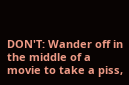DON'T: Wander off in the middle of a movie to take a piss,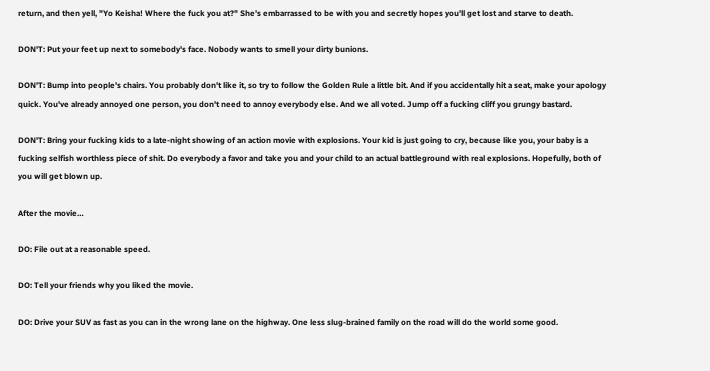return, and then yell, "Yo Keisha! Where the fuck you at?" She's embarrassed to be with you and secretly hopes you'll get lost and starve to death.

DON'T: Put your feet up next to somebody's face. Nobody wants to smell your dirty bunions.

DON'T: Bump into people's chairs. You probably don't like it, so try to follow the Golden Rule a little bit. And if you accidentally hit a seat, make your apology quick. You've already annoyed one person, you don't need to annoy everybody else. And we all voted. Jump off a fucking cliff you grungy bastard.

DON'T: Bring your fucking kids to a late-night showing of an action movie with explosions. Your kid is just going to cry, because like you, your baby is a fucking selfish worthless piece of shit. Do everybody a favor and take you and your child to an actual battleground with real explosions. Hopefully, both of you will get blown up.

After the movie…

DO: File out at a reasonable speed.

DO: Tell your friends why you liked the movie.

DO: Drive your SUV as fast as you can in the wrong lane on the highway. One less slug-brained family on the road will do the world some good.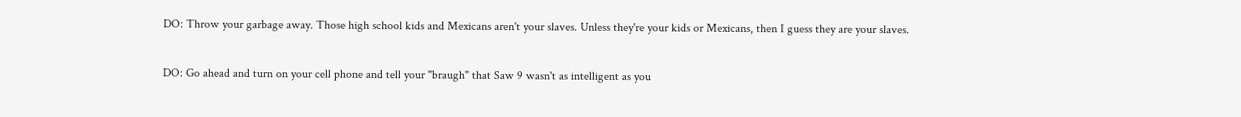DO: Throw your garbage away. Those high school kids and Mexicans aren't your slaves. Unless they're your kids or Mexicans, then I guess they are your slaves.

DO: Go ahead and turn on your cell phone and tell your "braugh" that Saw 9 wasn't as intelligent as you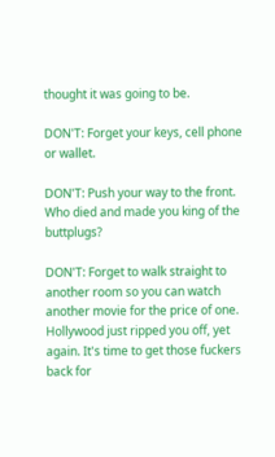thought it was going to be.

DON'T: Forget your keys, cell phone or wallet.

DON'T: Push your way to the front. Who died and made you king of the buttplugs?

DON'T: Forget to walk straight to another room so you can watch another movie for the price of one. Hollywood just ripped you off, yet again. It's time to get those fuckers back for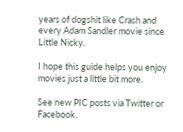years of dogshit like Crash and every Adam Sandler movie since Little Nicky.

I hope this guide helps you enjoy movies just a little bit more.

See new PIC posts via Twitter or Facebook.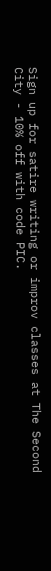Sign up for satire writing or improv classes at The Second City - 10% off with code PIC.